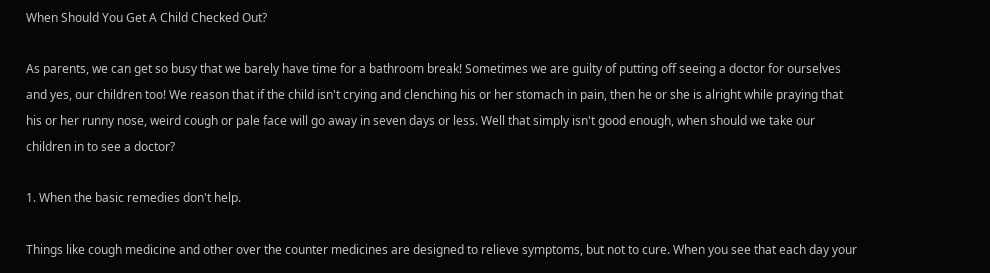When Should You Get A Child Checked Out?

As parents, we can get so busy that we barely have time for a bathroom break! Sometimes we are guilty of putting off seeing a doctor for ourselves and yes, our children too! We reason that if the child isn't crying and clenching his or her stomach in pain, then he or she is alright while praying that his or her runny nose, weird cough or pale face will go away in seven days or less. Well that simply isn't good enough, when should we take our children in to see a doctor?

1. When the basic remedies don't help.

Things like cough medicine and other over the counter medicines are designed to relieve symptoms, but not to cure. When you see that each day your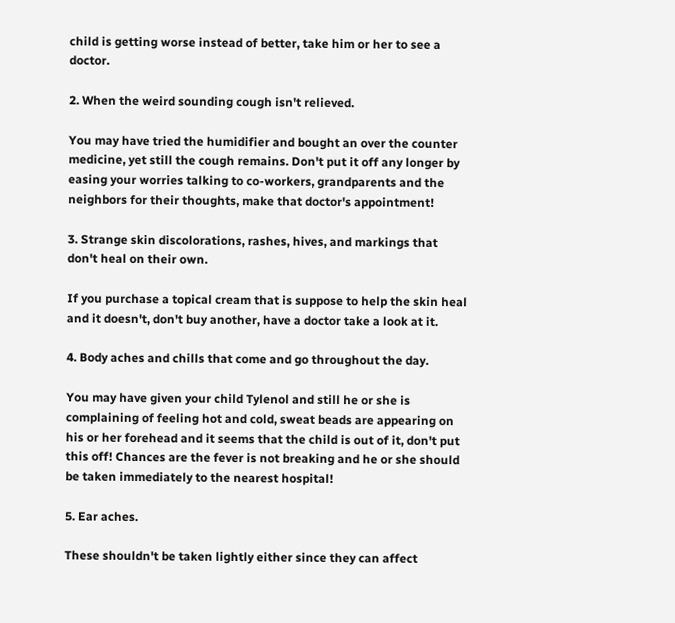child is getting worse instead of better, take him or her to see a doctor.

2. When the weird sounding cough isn't relieved.

You may have tried the humidifier and bought an over the counter medicine, yet still the cough remains. Don't put it off any longer by easing your worries talking to co-workers, grandparents and the neighbors for their thoughts, make that doctor's appointment!

3. Strange skin discolorations, rashes, hives, and markings that don't heal on their own.

If you purchase a topical cream that is suppose to help the skin heal and it doesn't, don't buy another, have a doctor take a look at it.

4. Body aches and chills that come and go throughout the day.

You may have given your child Tylenol and still he or she is complaining of feeling hot and cold, sweat beads are appearing on his or her forehead and it seems that the child is out of it, don't put this off! Chances are the fever is not breaking and he or she should be taken immediately to the nearest hospital!

5. Ear aches.

These shouldn't be taken lightly either since they can affect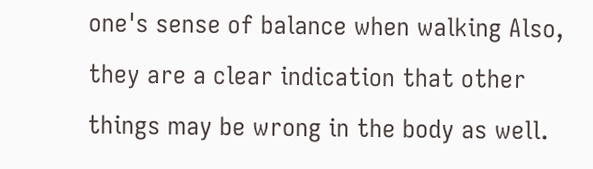one's sense of balance when walking Also, they are a clear indication that other things may be wrong in the body as well.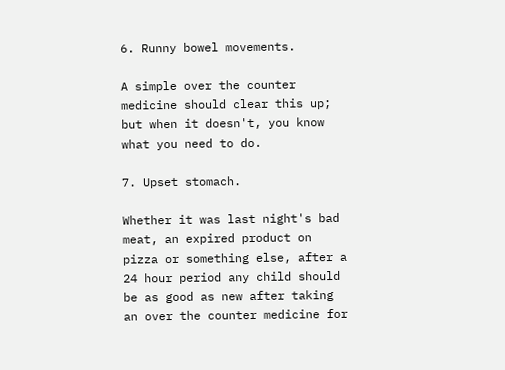6. Runny bowel movements.

A simple over the counter medicine should clear this up; but when it doesn't, you know what you need to do.

7. Upset stomach.

Whether it was last night's bad meat, an expired product on pizza or something else, after a 24 hour period any child should be as good as new after taking an over the counter medicine for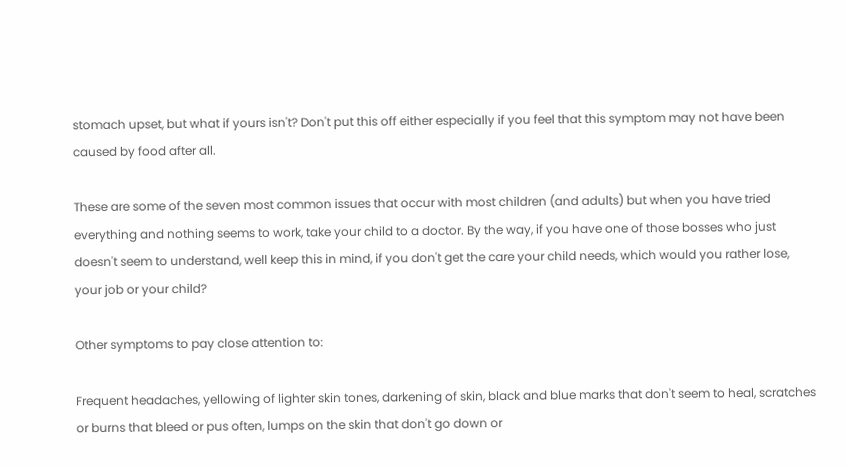stomach upset, but what if yours isn't? Don't put this off either especially if you feel that this symptom may not have been caused by food after all.

These are some of the seven most common issues that occur with most children (and adults) but when you have tried everything and nothing seems to work, take your child to a doctor. By the way, if you have one of those bosses who just doesn't seem to understand, well keep this in mind, if you don't get the care your child needs, which would you rather lose, your job or your child?

Other symptoms to pay close attention to:

Frequent headaches, yellowing of lighter skin tones, darkening of skin, black and blue marks that don't seem to heal, scratches or burns that bleed or pus often, lumps on the skin that don't go down or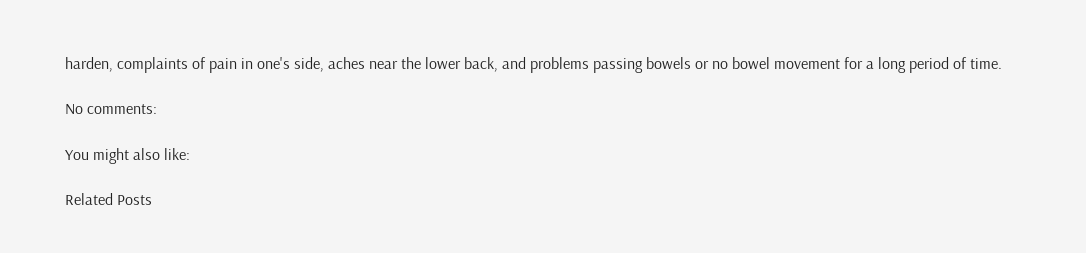harden, complaints of pain in one's side, aches near the lower back, and problems passing bowels or no bowel movement for a long period of time.

No comments:

You might also like:

Related Posts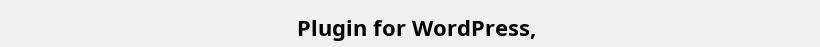Plugin for WordPress,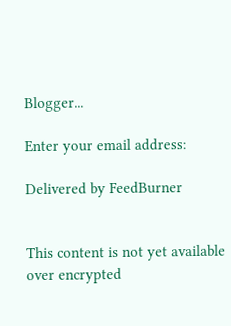Blogger...

Enter your email address:

Delivered by FeedBurner


This content is not yet available over encrypted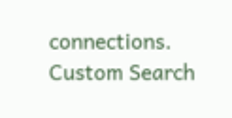connections.
Custom Search